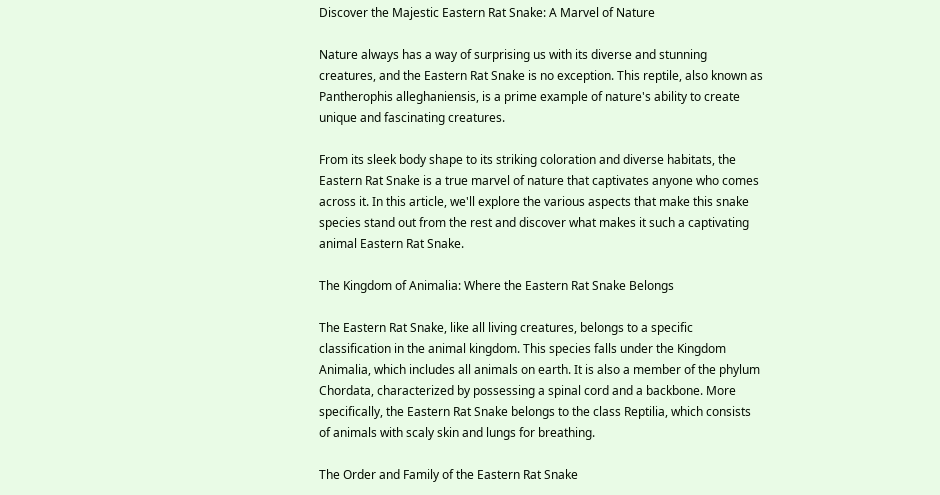Discover the Majestic Eastern Rat Snake: A Marvel of Nature

Nature always has a way of surprising us with its diverse and stunning creatures, and the Eastern Rat Snake is no exception. This reptile, also known as Pantherophis alleghaniensis, is a prime example of nature's ability to create unique and fascinating creatures.

From its sleek body shape to its striking coloration and diverse habitats, the Eastern Rat Snake is a true marvel of nature that captivates anyone who comes across it. In this article, we'll explore the various aspects that make this snake species stand out from the rest and discover what makes it such a captivating animal Eastern Rat Snake.

The Kingdom of Animalia: Where the Eastern Rat Snake Belongs

The Eastern Rat Snake, like all living creatures, belongs to a specific classification in the animal kingdom. This species falls under the Kingdom Animalia, which includes all animals on earth. It is also a member of the phylum Chordata, characterized by possessing a spinal cord and a backbone. More specifically, the Eastern Rat Snake belongs to the class Reptilia, which consists of animals with scaly skin and lungs for breathing.

The Order and Family of the Eastern Rat Snake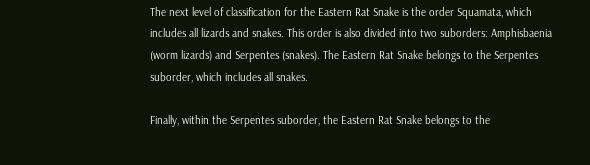The next level of classification for the Eastern Rat Snake is the order Squamata, which includes all lizards and snakes. This order is also divided into two suborders: Amphisbaenia (worm lizards) and Serpentes (snakes). The Eastern Rat Snake belongs to the Serpentes suborder, which includes all snakes.

Finally, within the Serpentes suborder, the Eastern Rat Snake belongs to the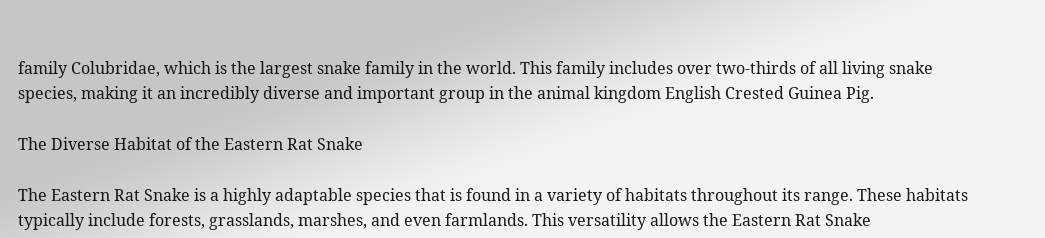family Colubridae, which is the largest snake family in the world. This family includes over two-thirds of all living snake species, making it an incredibly diverse and important group in the animal kingdom English Crested Guinea Pig.

The Diverse Habitat of the Eastern Rat Snake

The Eastern Rat Snake is a highly adaptable species that is found in a variety of habitats throughout its range. These habitats typically include forests, grasslands, marshes, and even farmlands. This versatility allows the Eastern Rat Snake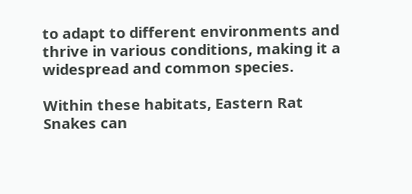to adapt to different environments and thrive in various conditions, making it a widespread and common species.

Within these habitats, Eastern Rat Snakes can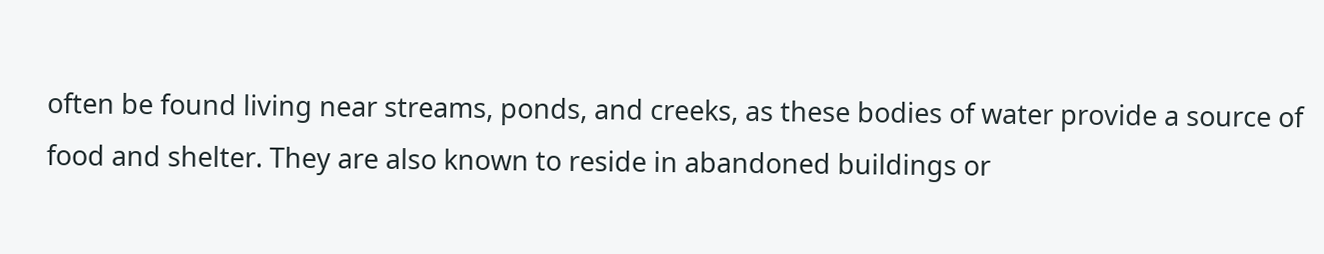often be found living near streams, ponds, and creeks, as these bodies of water provide a source of food and shelter. They are also known to reside in abandoned buildings or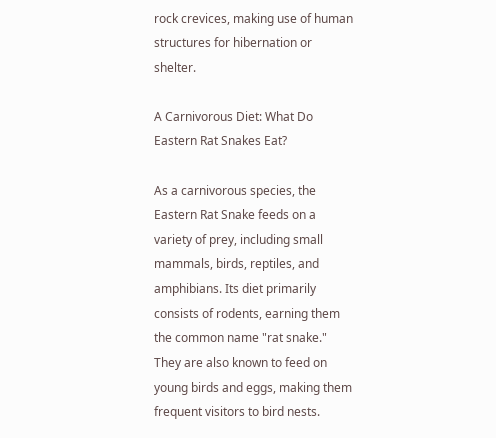rock crevices, making use of human structures for hibernation or shelter.

A Carnivorous Diet: What Do Eastern Rat Snakes Eat?

As a carnivorous species, the Eastern Rat Snake feeds on a variety of prey, including small mammals, birds, reptiles, and amphibians. Its diet primarily consists of rodents, earning them the common name "rat snake." They are also known to feed on young birds and eggs, making them frequent visitors to bird nests.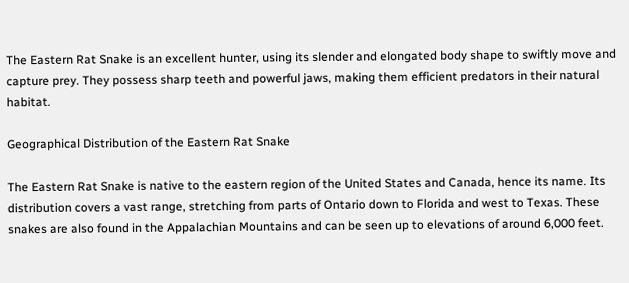The Eastern Rat Snake is an excellent hunter, using its slender and elongated body shape to swiftly move and capture prey. They possess sharp teeth and powerful jaws, making them efficient predators in their natural habitat.

Geographical Distribution of the Eastern Rat Snake

The Eastern Rat Snake is native to the eastern region of the United States and Canada, hence its name. Its distribution covers a vast range, stretching from parts of Ontario down to Florida and west to Texas. These snakes are also found in the Appalachian Mountains and can be seen up to elevations of around 6,000 feet.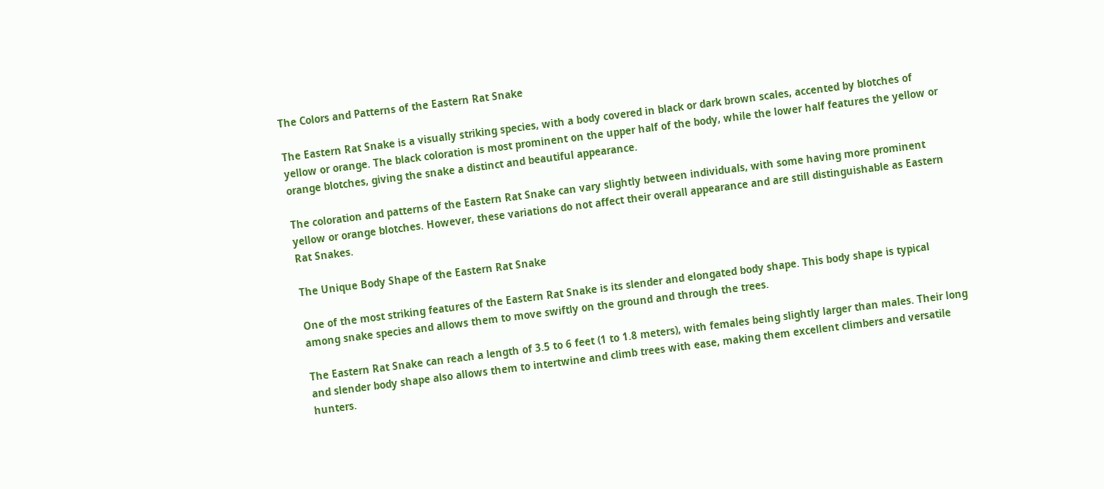The Colors and Patterns of the Eastern Rat Snake

The Eastern Rat Snake is a visually striking species, with a body covered in black or dark brown scales, accented by blotches of yellow or orange. The black coloration is most prominent on the upper half of the body, while the lower half features the yellow or orange blotches, giving the snake a distinct and beautiful appearance.

The coloration and patterns of the Eastern Rat Snake can vary slightly between individuals, with some having more prominent yellow or orange blotches. However, these variations do not affect their overall appearance and are still distinguishable as Eastern Rat Snakes.

The Unique Body Shape of the Eastern Rat Snake

One of the most striking features of the Eastern Rat Snake is its slender and elongated body shape. This body shape is typical among snake species and allows them to move swiftly on the ground and through the trees.

The Eastern Rat Snake can reach a length of 3.5 to 6 feet (1 to 1.8 meters), with females being slightly larger than males. Their long and slender body shape also allows them to intertwine and climb trees with ease, making them excellent climbers and versatile hunters.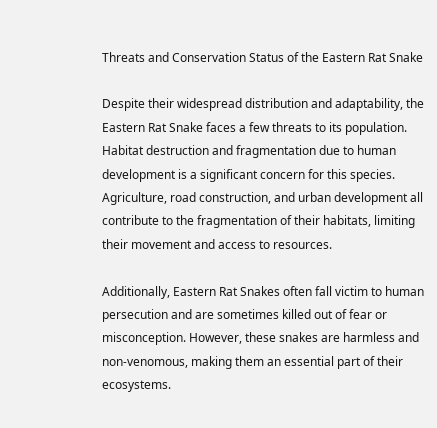Threats and Conservation Status of the Eastern Rat Snake

Despite their widespread distribution and adaptability, the Eastern Rat Snake faces a few threats to its population. Habitat destruction and fragmentation due to human development is a significant concern for this species. Agriculture, road construction, and urban development all contribute to the fragmentation of their habitats, limiting their movement and access to resources.

Additionally, Eastern Rat Snakes often fall victim to human persecution and are sometimes killed out of fear or misconception. However, these snakes are harmless and non-venomous, making them an essential part of their ecosystems.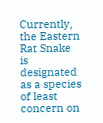Currently, the Eastern Rat Snake is designated as a species of least concern on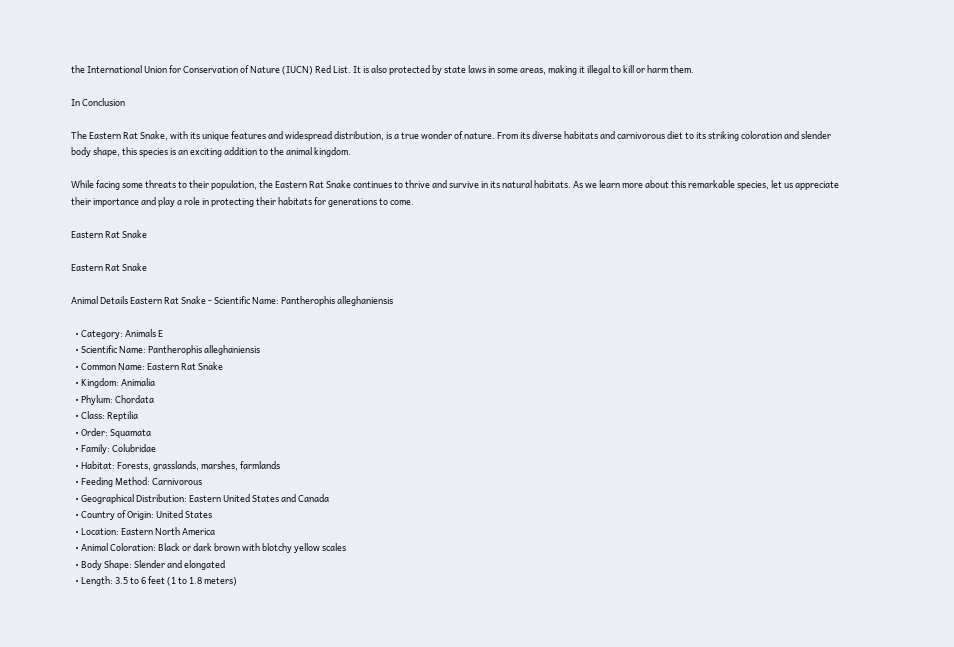the International Union for Conservation of Nature (IUCN) Red List. It is also protected by state laws in some areas, making it illegal to kill or harm them.

In Conclusion

The Eastern Rat Snake, with its unique features and widespread distribution, is a true wonder of nature. From its diverse habitats and carnivorous diet to its striking coloration and slender body shape, this species is an exciting addition to the animal kingdom.

While facing some threats to their population, the Eastern Rat Snake continues to thrive and survive in its natural habitats. As we learn more about this remarkable species, let us appreciate their importance and play a role in protecting their habitats for generations to come.

Eastern Rat Snake

Eastern Rat Snake

Animal Details Eastern Rat Snake - Scientific Name: Pantherophis alleghaniensis

  • Category: Animals E
  • Scientific Name: Pantherophis alleghaniensis
  • Common Name: Eastern Rat Snake
  • Kingdom: Animalia
  • Phylum: Chordata
  • Class: Reptilia
  • Order: Squamata
  • Family: Colubridae
  • Habitat: Forests, grasslands, marshes, farmlands
  • Feeding Method: Carnivorous
  • Geographical Distribution: Eastern United States and Canada
  • Country of Origin: United States
  • Location: Eastern North America
  • Animal Coloration: Black or dark brown with blotchy yellow scales
  • Body Shape: Slender and elongated
  • Length: 3.5 to 6 feet (1 to 1.8 meters)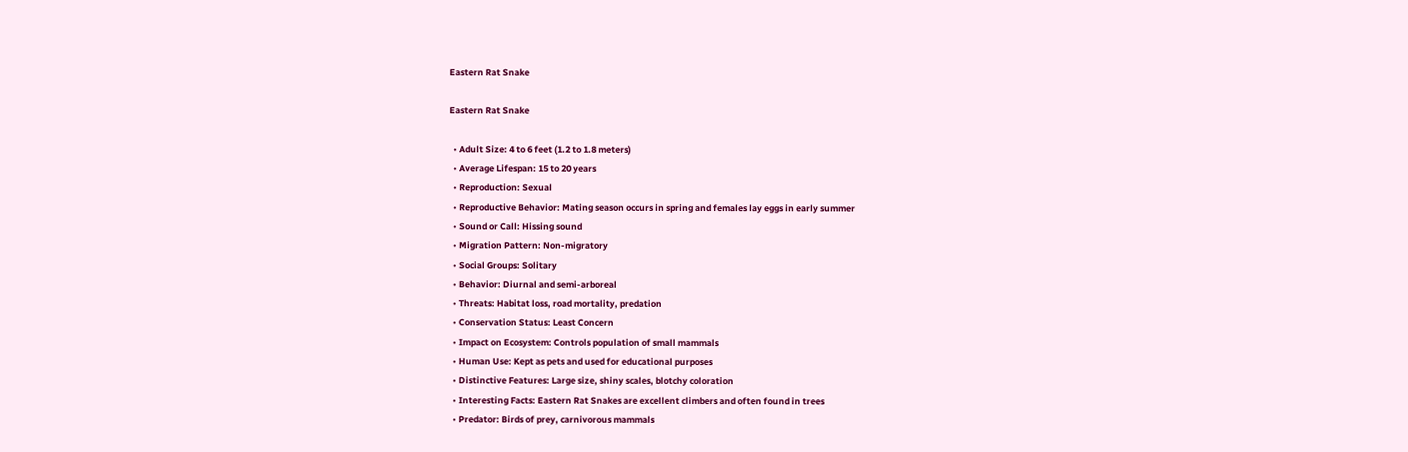Eastern Rat Snake

Eastern Rat Snake

  • Adult Size: 4 to 6 feet (1.2 to 1.8 meters)
  • Average Lifespan: 15 to 20 years
  • Reproduction: Sexual
  • Reproductive Behavior: Mating season occurs in spring and females lay eggs in early summer
  • Sound or Call: Hissing sound
  • Migration Pattern: Non-migratory
  • Social Groups: Solitary
  • Behavior: Diurnal and semi-arboreal
  • Threats: Habitat loss, road mortality, predation
  • Conservation Status: Least Concern
  • Impact on Ecosystem: Controls population of small mammals
  • Human Use: Kept as pets and used for educational purposes
  • Distinctive Features: Large size, shiny scales, blotchy coloration
  • Interesting Facts: Eastern Rat Snakes are excellent climbers and often found in trees
  • Predator: Birds of prey, carnivorous mammals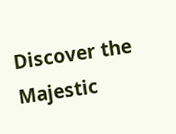Discover the Majestic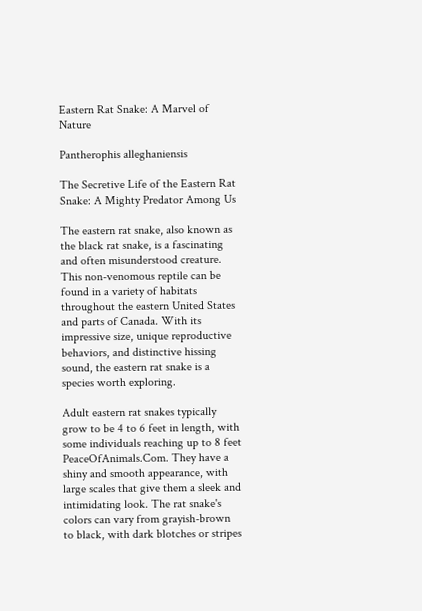Eastern Rat Snake: A Marvel of Nature

Pantherophis alleghaniensis

The Secretive Life of the Eastern Rat Snake: A Mighty Predator Among Us

The eastern rat snake, also known as the black rat snake, is a fascinating and often misunderstood creature. This non-venomous reptile can be found in a variety of habitats throughout the eastern United States and parts of Canada. With its impressive size, unique reproductive behaviors, and distinctive hissing sound, the eastern rat snake is a species worth exploring.

Adult eastern rat snakes typically grow to be 4 to 6 feet in length, with some individuals reaching up to 8 feet PeaceOfAnimals.Com. They have a shiny and smooth appearance, with large scales that give them a sleek and intimidating look. The rat snake's colors can vary from grayish-brown to black, with dark blotches or stripes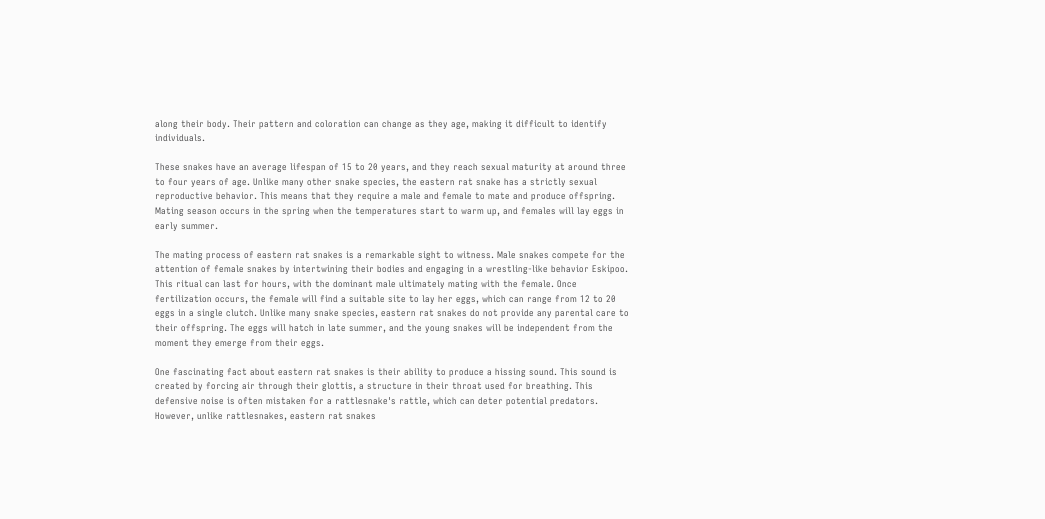along their body. Their pattern and coloration can change as they age, making it difficult to identify individuals.

These snakes have an average lifespan of 15 to 20 years, and they reach sexual maturity at around three to four years of age. Unlike many other snake species, the eastern rat snake has a strictly sexual reproductive behavior. This means that they require a male and female to mate and produce offspring. Mating season occurs in the spring when the temperatures start to warm up, and females will lay eggs in early summer.

The mating process of eastern rat snakes is a remarkable sight to witness. Male snakes compete for the attention of female snakes by intertwining their bodies and engaging in a wrestling-like behavior Eskipoo. This ritual can last for hours, with the dominant male ultimately mating with the female. Once fertilization occurs, the female will find a suitable site to lay her eggs, which can range from 12 to 20 eggs in a single clutch. Unlike many snake species, eastern rat snakes do not provide any parental care to their offspring. The eggs will hatch in late summer, and the young snakes will be independent from the moment they emerge from their eggs.

One fascinating fact about eastern rat snakes is their ability to produce a hissing sound. This sound is created by forcing air through their glottis, a structure in their throat used for breathing. This defensive noise is often mistaken for a rattlesnake's rattle, which can deter potential predators. However, unlike rattlesnakes, eastern rat snakes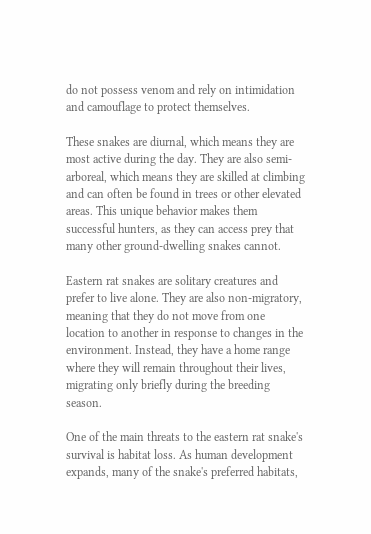do not possess venom and rely on intimidation and camouflage to protect themselves.

These snakes are diurnal, which means they are most active during the day. They are also semi-arboreal, which means they are skilled at climbing and can often be found in trees or other elevated areas. This unique behavior makes them successful hunters, as they can access prey that many other ground-dwelling snakes cannot.

Eastern rat snakes are solitary creatures and prefer to live alone. They are also non-migratory, meaning that they do not move from one location to another in response to changes in the environment. Instead, they have a home range where they will remain throughout their lives, migrating only briefly during the breeding season.

One of the main threats to the eastern rat snake's survival is habitat loss. As human development expands, many of the snake's preferred habitats,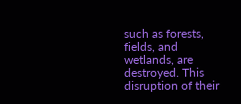such as forests, fields, and wetlands, are destroyed. This disruption of their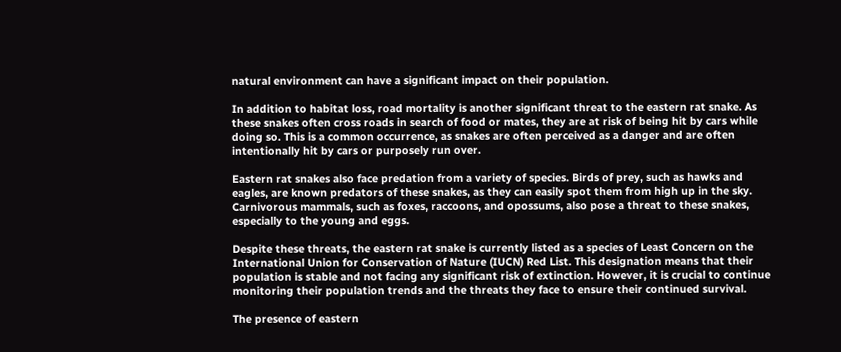natural environment can have a significant impact on their population.

In addition to habitat loss, road mortality is another significant threat to the eastern rat snake. As these snakes often cross roads in search of food or mates, they are at risk of being hit by cars while doing so. This is a common occurrence, as snakes are often perceived as a danger and are often intentionally hit by cars or purposely run over.

Eastern rat snakes also face predation from a variety of species. Birds of prey, such as hawks and eagles, are known predators of these snakes, as they can easily spot them from high up in the sky. Carnivorous mammals, such as foxes, raccoons, and opossums, also pose a threat to these snakes, especially to the young and eggs.

Despite these threats, the eastern rat snake is currently listed as a species of Least Concern on the International Union for Conservation of Nature (IUCN) Red List. This designation means that their population is stable and not facing any significant risk of extinction. However, it is crucial to continue monitoring their population trends and the threats they face to ensure their continued survival.

The presence of eastern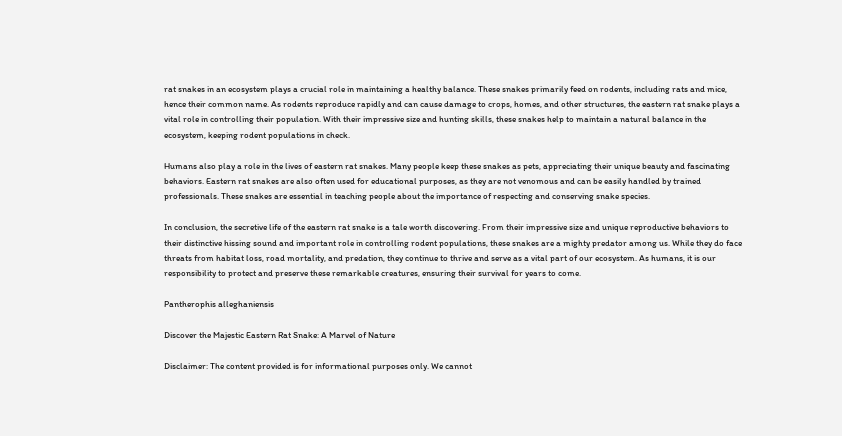rat snakes in an ecosystem plays a crucial role in maintaining a healthy balance. These snakes primarily feed on rodents, including rats and mice, hence their common name. As rodents reproduce rapidly and can cause damage to crops, homes, and other structures, the eastern rat snake plays a vital role in controlling their population. With their impressive size and hunting skills, these snakes help to maintain a natural balance in the ecosystem, keeping rodent populations in check.

Humans also play a role in the lives of eastern rat snakes. Many people keep these snakes as pets, appreciating their unique beauty and fascinating behaviors. Eastern rat snakes are also often used for educational purposes, as they are not venomous and can be easily handled by trained professionals. These snakes are essential in teaching people about the importance of respecting and conserving snake species.

In conclusion, the secretive life of the eastern rat snake is a tale worth discovering. From their impressive size and unique reproductive behaviors to their distinctive hissing sound and important role in controlling rodent populations, these snakes are a mighty predator among us. While they do face threats from habitat loss, road mortality, and predation, they continue to thrive and serve as a vital part of our ecosystem. As humans, it is our responsibility to protect and preserve these remarkable creatures, ensuring their survival for years to come.

Pantherophis alleghaniensis

Discover the Majestic Eastern Rat Snake: A Marvel of Nature

Disclaimer: The content provided is for informational purposes only. We cannot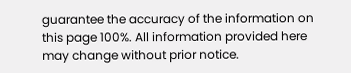guarantee the accuracy of the information on this page 100%. All information provided here may change without prior notice.